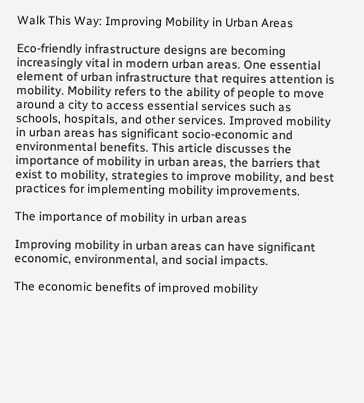Walk This Way: Improving Mobility in Urban Areas

Eco-friendly infrastructure designs are becoming increasingly vital in modern urban areas. One essential element of urban infrastructure that requires attention is mobility. Mobility refers to the ability of people to move around a city to access essential services such as schools, hospitals, and other services. Improved mobility in urban areas has significant socio-economic and environmental benefits. This article discusses the importance of mobility in urban areas, the barriers that exist to mobility, strategies to improve mobility, and best practices for implementing mobility improvements.

The importance of mobility in urban areas

Improving mobility in urban areas can have significant economic, environmental, and social impacts.

The economic benefits of improved mobility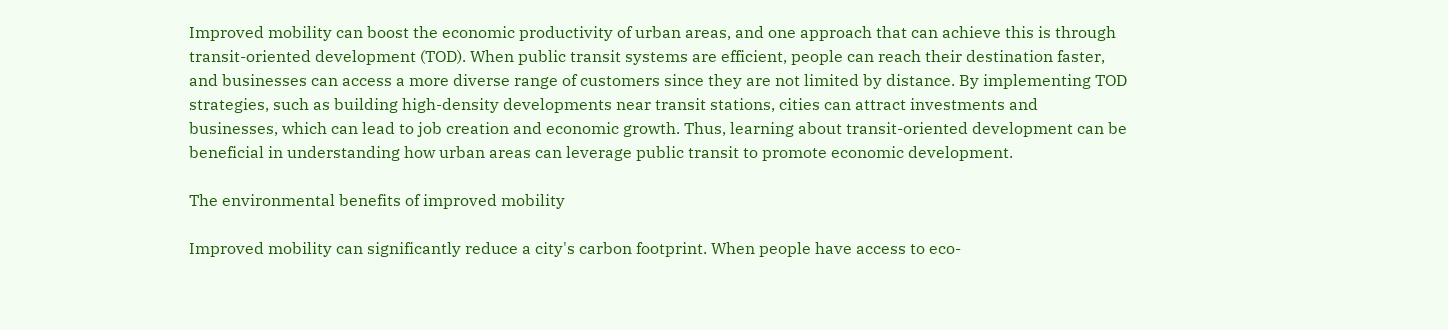Improved mobility can boost the economic productivity of urban areas, and one approach that can achieve this is through transit-oriented development (TOD). When public transit systems are efficient, people can reach their destination faster, and businesses can access a more diverse range of customers since they are not limited by distance. By implementing TOD strategies, such as building high-density developments near transit stations, cities can attract investments and businesses, which can lead to job creation and economic growth. Thus, learning about transit-oriented development can be beneficial in understanding how urban areas can leverage public transit to promote economic development.

The environmental benefits of improved mobility

Improved mobility can significantly reduce a city's carbon footprint. When people have access to eco-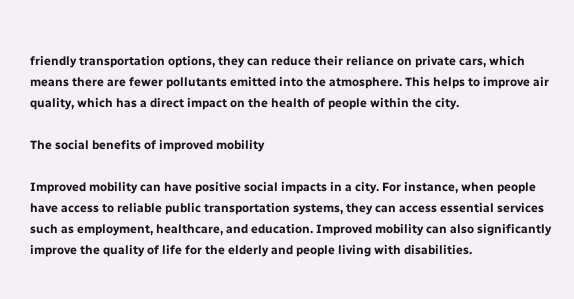friendly transportation options, they can reduce their reliance on private cars, which means there are fewer pollutants emitted into the atmosphere. This helps to improve air quality, which has a direct impact on the health of people within the city.

The social benefits of improved mobility

Improved mobility can have positive social impacts in a city. For instance, when people have access to reliable public transportation systems, they can access essential services such as employment, healthcare, and education. Improved mobility can also significantly improve the quality of life for the elderly and people living with disabilities.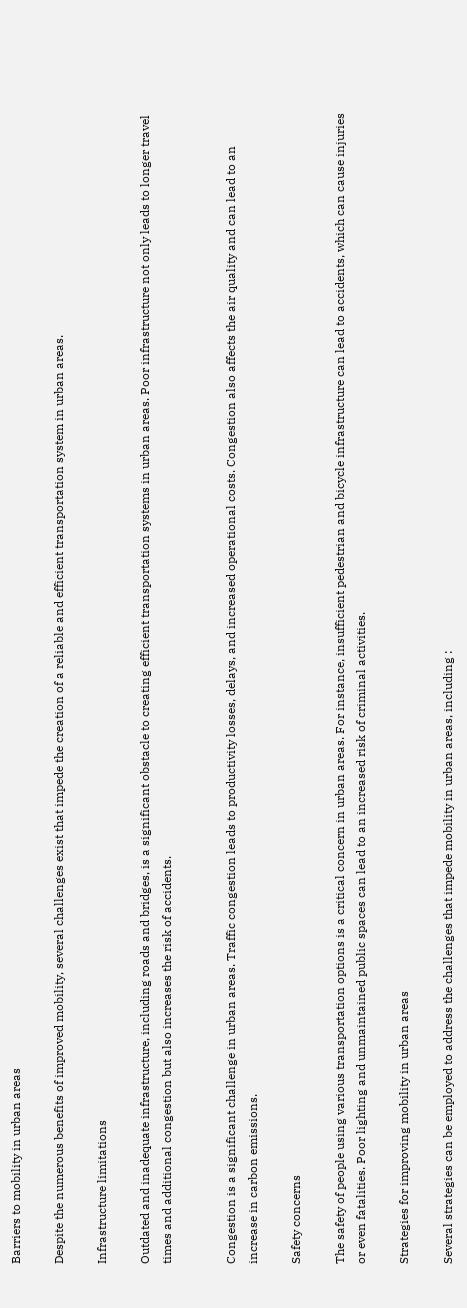Barriers to mobility in urban areas

Despite the numerous benefits of improved mobility, several challenges exist that impede the creation of a reliable and efficient transportation system in urban areas.

Infrastructure limitations

Outdated and inadequate infrastructure, including roads and bridges, is a significant obstacle to creating efficient transportation systems in urban areas. Poor infrastructure not only leads to longer travel times and additional congestion but also increases the risk of accidents.


Congestion is a significant challenge in urban areas. Traffic congestion leads to productivity losses, delays, and increased operational costs. Congestion also affects the air quality and can lead to an increase in carbon emissions.

Safety concerns

The safety of people using various transportation options is a critical concern in urban areas. For instance, insufficient pedestrian and bicycle infrastructure can lead to accidents, which can cause injuries or even fatalities. Poor lighting and unmaintained public spaces can lead to an increased risk of criminal activities.

Strategies for improving mobility in urban areas

Several strategies can be employed to address the challenges that impede mobility in urban areas, including :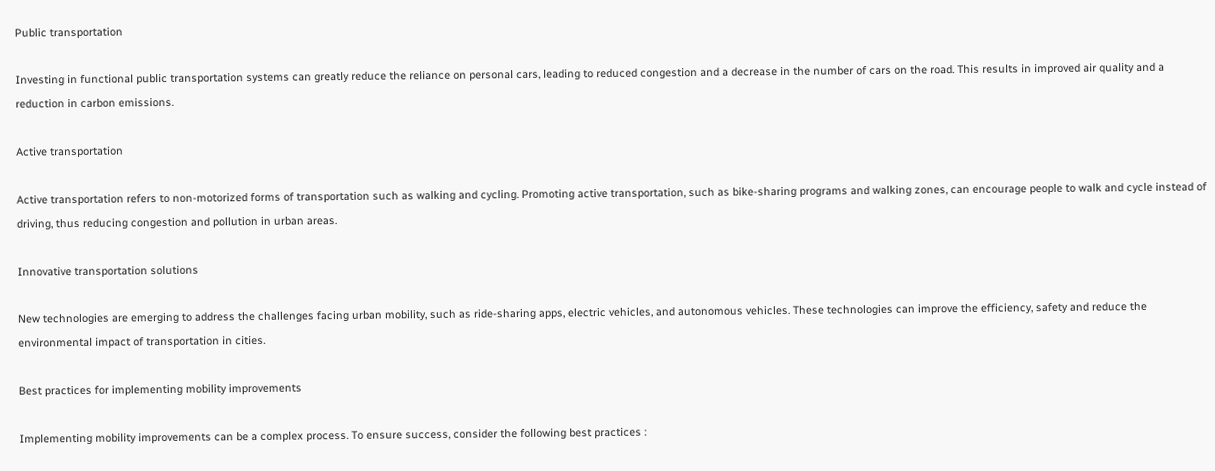Public transportation

Investing in functional public transportation systems can greatly reduce the reliance on personal cars, leading to reduced congestion and a decrease in the number of cars on the road. This results in improved air quality and a reduction in carbon emissions.

Active transportation

Active transportation refers to non-motorized forms of transportation such as walking and cycling. Promoting active transportation, such as bike-sharing programs and walking zones, can encourage people to walk and cycle instead of driving, thus reducing congestion and pollution in urban areas.

Innovative transportation solutions

New technologies are emerging to address the challenges facing urban mobility, such as ride-sharing apps, electric vehicles, and autonomous vehicles. These technologies can improve the efficiency, safety and reduce the environmental impact of transportation in cities.

Best practices for implementing mobility improvements

Implementing mobility improvements can be a complex process. To ensure success, consider the following best practices :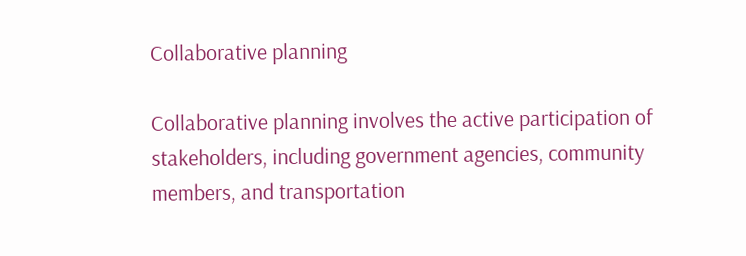Collaborative planning

Collaborative planning involves the active participation of stakeholders, including government agencies, community members, and transportation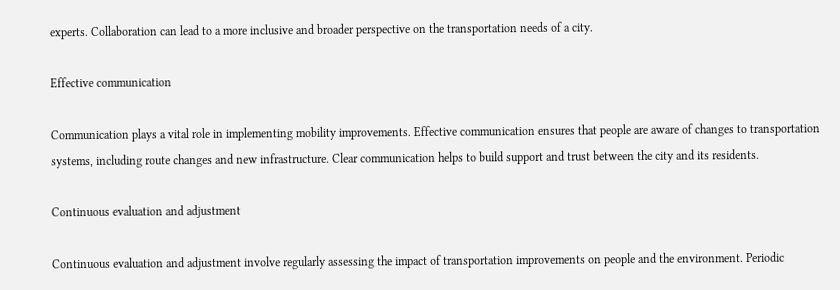experts. Collaboration can lead to a more inclusive and broader perspective on the transportation needs of a city.

Effective communication

Communication plays a vital role in implementing mobility improvements. Effective communication ensures that people are aware of changes to transportation systems, including route changes and new infrastructure. Clear communication helps to build support and trust between the city and its residents.

Continuous evaluation and adjustment

Continuous evaluation and adjustment involve regularly assessing the impact of transportation improvements on people and the environment. Periodic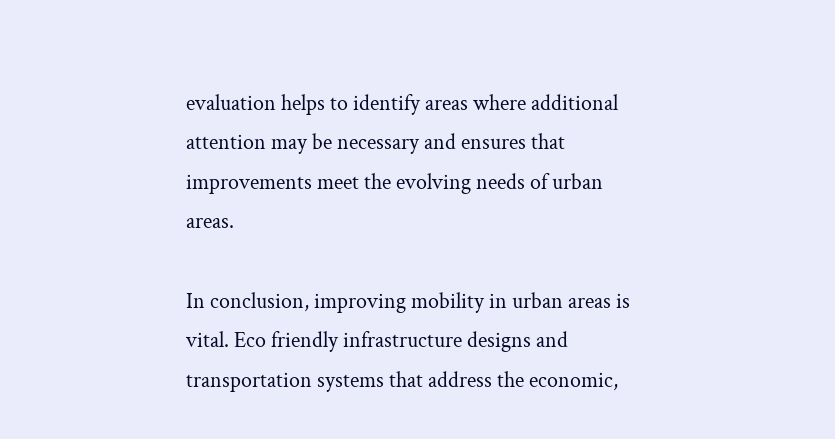evaluation helps to identify areas where additional attention may be necessary and ensures that improvements meet the evolving needs of urban areas.

In conclusion, improving mobility in urban areas is vital. Eco friendly infrastructure designs and transportation systems that address the economic,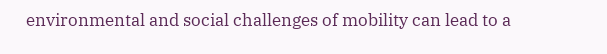environmental and social challenges of mobility can lead to a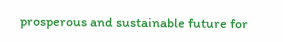prosperous and sustainable future for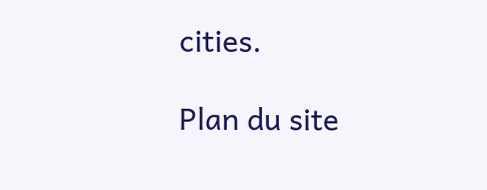cities.

Plan du site